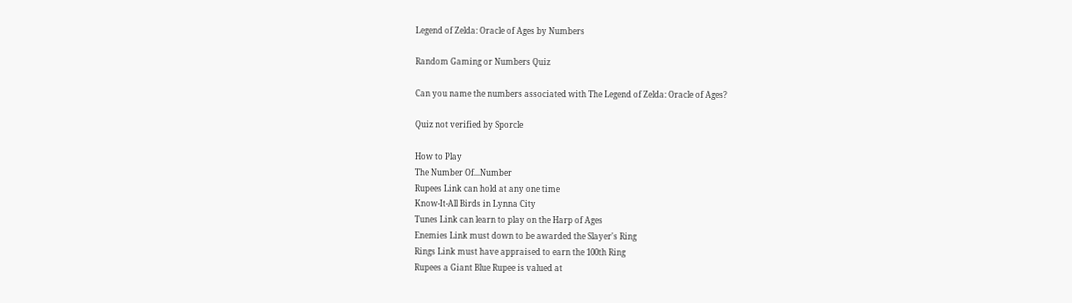Legend of Zelda: Oracle of Ages by Numbers

Random Gaming or Numbers Quiz

Can you name the numbers associated with The Legend of Zelda: Oracle of Ages?

Quiz not verified by Sporcle

How to Play
The Number Of...Number
Rupees Link can hold at any one time
Know-It-All Birds in Lynna City
Tunes Link can learn to play on the Harp of Ages
Enemies Link must down to be awarded the Slayer's Ring
Rings Link must have appraised to earn the 100th Ring
Rupees a Giant Blue Rupee is valued at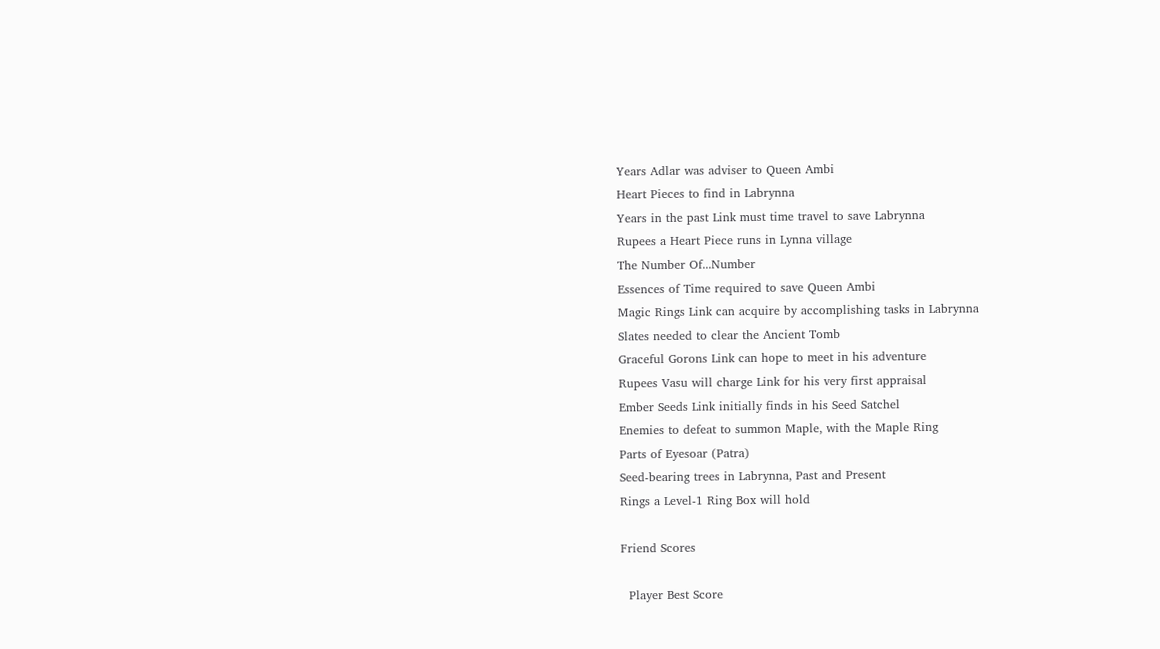Years Adlar was adviser to Queen Ambi
Heart Pieces to find in Labrynna
Years in the past Link must time travel to save Labrynna
Rupees a Heart Piece runs in Lynna village
The Number Of...Number
Essences of Time required to save Queen Ambi
Magic Rings Link can acquire by accomplishing tasks in Labrynna
Slates needed to clear the Ancient Tomb
Graceful Gorons Link can hope to meet in his adventure
Rupees Vasu will charge Link for his very first appraisal
Ember Seeds Link initially finds in his Seed Satchel
Enemies to defeat to summon Maple, with the Maple Ring
Parts of Eyesoar (Patra)
Seed-bearing trees in Labrynna, Past and Present
Rings a Level-1 Ring Box will hold

Friend Scores

  Player Best Score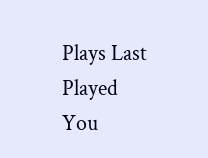Plays Last Played
You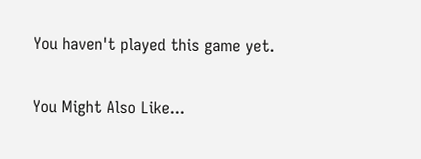You haven't played this game yet.

You Might Also Like...